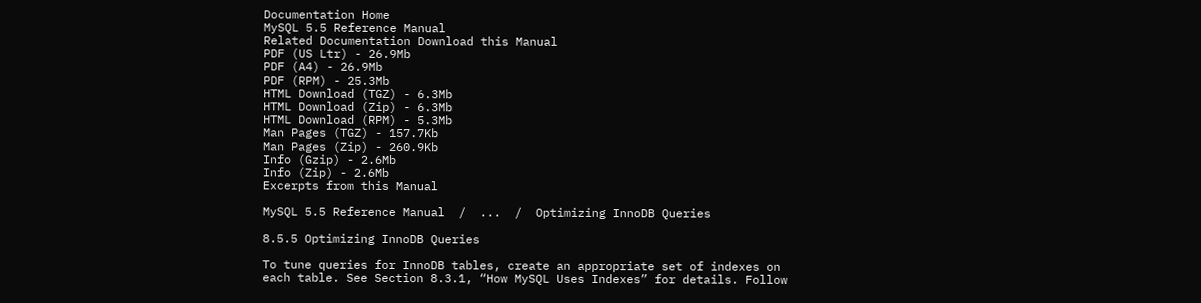Documentation Home
MySQL 5.5 Reference Manual
Related Documentation Download this Manual
PDF (US Ltr) - 26.9Mb
PDF (A4) - 26.9Mb
PDF (RPM) - 25.3Mb
HTML Download (TGZ) - 6.3Mb
HTML Download (Zip) - 6.3Mb
HTML Download (RPM) - 5.3Mb
Man Pages (TGZ) - 157.7Kb
Man Pages (Zip) - 260.9Kb
Info (Gzip) - 2.6Mb
Info (Zip) - 2.6Mb
Excerpts from this Manual

MySQL 5.5 Reference Manual  /  ...  /  Optimizing InnoDB Queries

8.5.5 Optimizing InnoDB Queries

To tune queries for InnoDB tables, create an appropriate set of indexes on each table. See Section 8.3.1, “How MySQL Uses Indexes” for details. Follow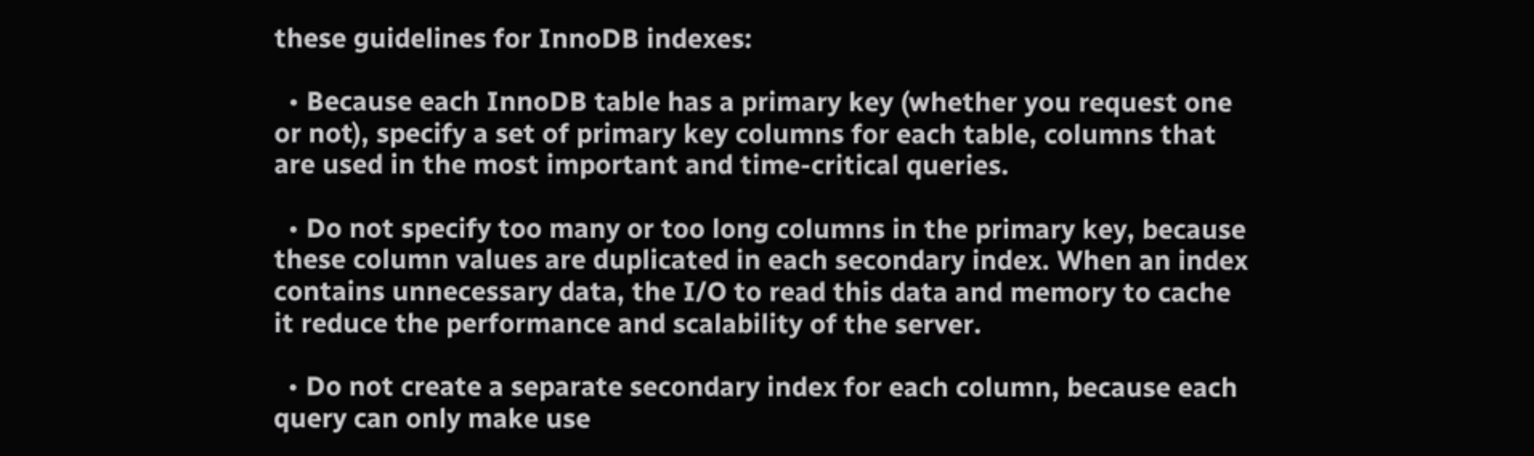these guidelines for InnoDB indexes:

  • Because each InnoDB table has a primary key (whether you request one or not), specify a set of primary key columns for each table, columns that are used in the most important and time-critical queries.

  • Do not specify too many or too long columns in the primary key, because these column values are duplicated in each secondary index. When an index contains unnecessary data, the I/O to read this data and memory to cache it reduce the performance and scalability of the server.

  • Do not create a separate secondary index for each column, because each query can only make use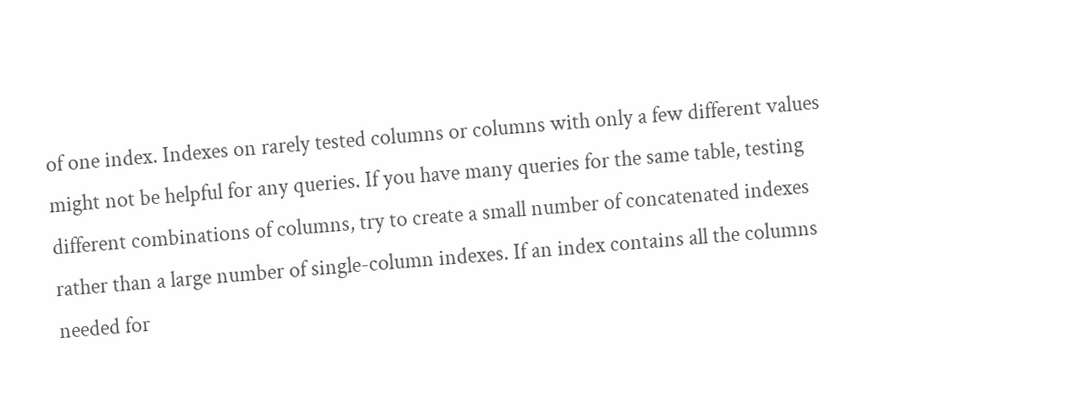of one index. Indexes on rarely tested columns or columns with only a few different values might not be helpful for any queries. If you have many queries for the same table, testing different combinations of columns, try to create a small number of concatenated indexes rather than a large number of single-column indexes. If an index contains all the columns needed for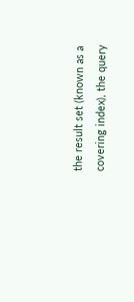the result set (known as a covering index), the query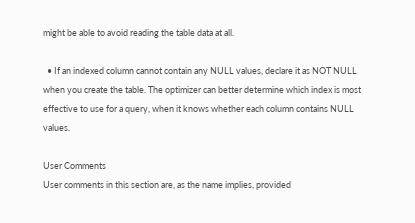might be able to avoid reading the table data at all.

  • If an indexed column cannot contain any NULL values, declare it as NOT NULL when you create the table. The optimizer can better determine which index is most effective to use for a query, when it knows whether each column contains NULL values.

User Comments
User comments in this section are, as the name implies, provided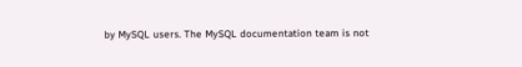by MySQL users. The MySQL documentation team is not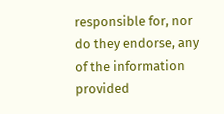responsible for, nor do they endorse, any of the information provided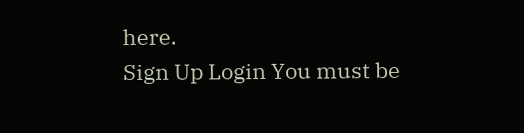here.
Sign Up Login You must be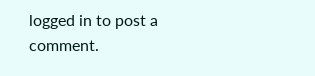logged in to post a comment.